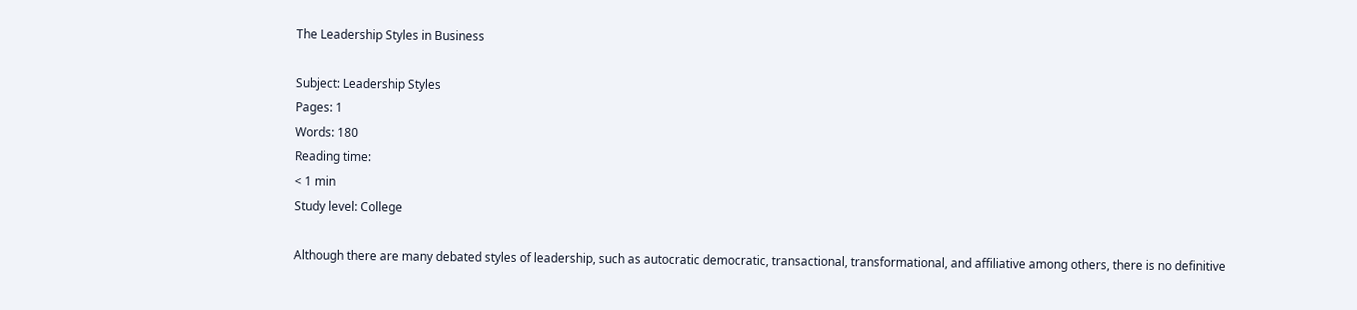The Leadership Styles in Business

Subject: Leadership Styles
Pages: 1
Words: 180
Reading time:
< 1 min
Study level: College

Although there are many debated styles of leadership, such as autocratic democratic, transactional, transformational, and affiliative among others, there is no definitive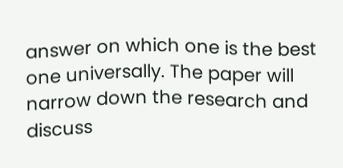answer on which one is the best one universally. The paper will narrow down the research and discuss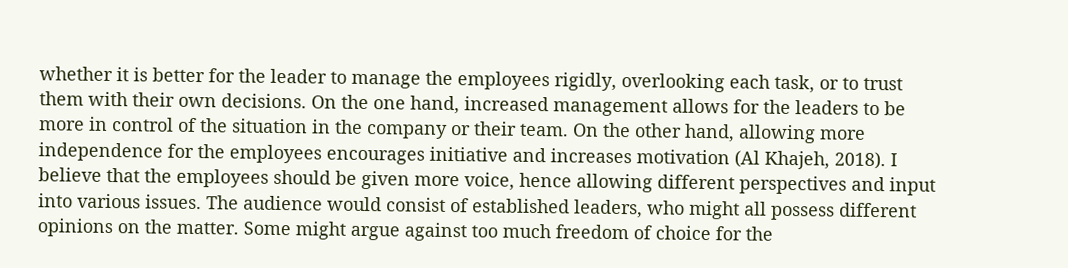whether it is better for the leader to manage the employees rigidly, overlooking each task, or to trust them with their own decisions. On the one hand, increased management allows for the leaders to be more in control of the situation in the company or their team. On the other hand, allowing more independence for the employees encourages initiative and increases motivation (Al Khajeh, 2018). I believe that the employees should be given more voice, hence allowing different perspectives and input into various issues. The audience would consist of established leaders, who might all possess different opinions on the matter. Some might argue against too much freedom of choice for the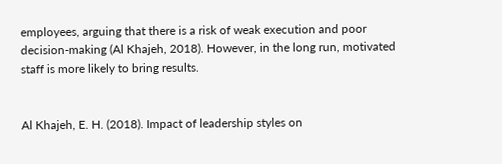employees, arguing that there is a risk of weak execution and poor decision-making (Al Khajeh, 2018). However, in the long run, motivated staff is more likely to bring results.


Al Khajeh, E. H. (2018). Impact of leadership styles on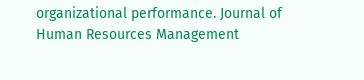organizational performance. Journal of Human Resources Management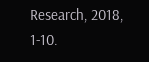Research, 2018, 1-10.